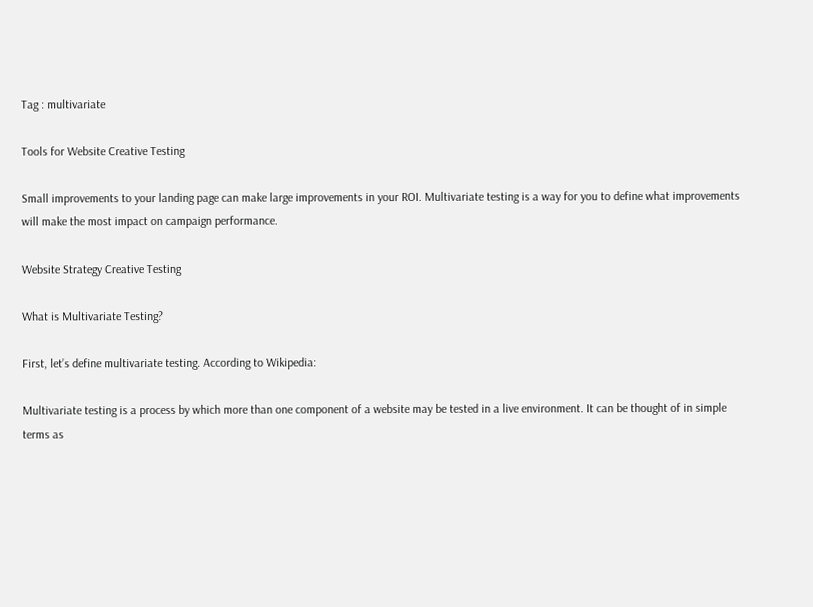Tag : multivariate

Tools for Website Creative Testing

Small improvements to your landing page can make large improvements in your ROI. Multivariate testing is a way for you to define what improvements will make the most impact on campaign performance.

Website Strategy Creative Testing

What is Multivariate Testing?

First, let’s define multivariate testing. According to Wikipedia:

Multivariate testing is a process by which more than one component of a website may be tested in a live environment. It can be thought of in simple terms as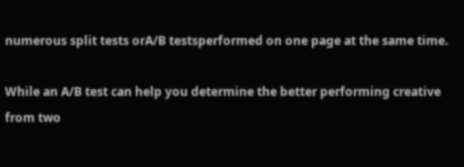numerous split tests orA/B testsperformed on one page at the same time.

While an A/B test can help you determine the better performing creative from two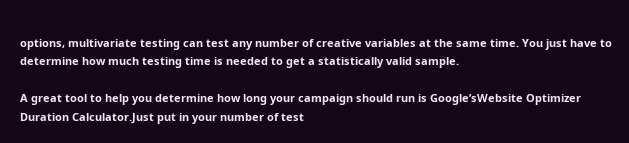options, multivariate testing can test any number of creative variables at the same time. You just have to determine how much testing time is needed to get a statistically valid sample.

A great tool to help you determine how long your campaign should run is Google’sWebsite Optimizer Duration Calculator.Just put in your number of test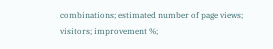combinations; estimated number of page views; visitors; improvement %;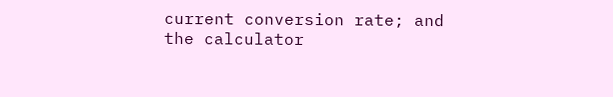current conversion rate; and the calculator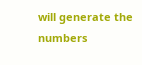will generate the numbers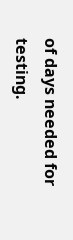of days needed for testing.